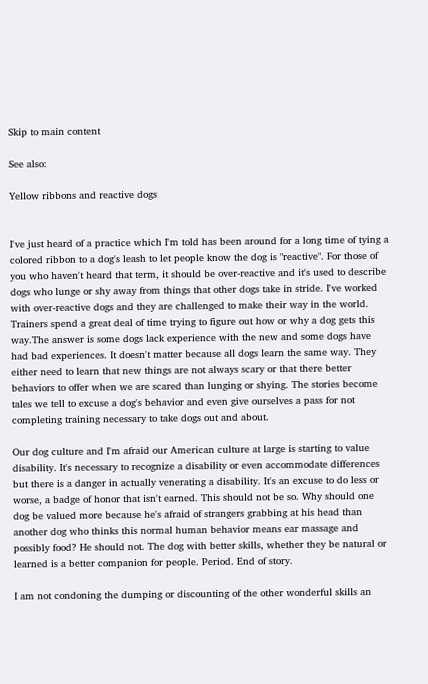Skip to main content

See also:

Yellow ribbons and reactive dogs


I've just heard of a practice which I'm told has been around for a long time of tying a colored ribbon to a dog's leash to let people know the dog is "reactive". For those of you who haven't heard that term, it should be over-reactive and it's used to describe dogs who lunge or shy away from things that other dogs take in stride. I've worked with over-reactive dogs and they are challenged to make their way in the world. Trainers spend a great deal of time trying to figure out how or why a dog gets this way.The answer is some dogs lack experience with the new and some dogs have had bad experiences. It doesn't matter because all dogs learn the same way. They either need to learn that new things are not always scary or that there better behaviors to offer when we are scared than lunging or shying. The stories become tales we tell to excuse a dog's behavior and even give ourselves a pass for not completing training necessary to take dogs out and about.

Our dog culture and I'm afraid our American culture at large is starting to value disability. It's necessary to recognize a disability or even accommodate differences but there is a danger in actually venerating a disability. It's an excuse to do less or worse, a badge of honor that isn't earned. This should not be so. Why should one dog be valued more because he's afraid of strangers grabbing at his head than another dog who thinks this normal human behavior means ear massage and possibly food? He should not. The dog with better skills, whether they be natural or learned is a better companion for people. Period. End of story.

I am not condoning the dumping or discounting of the other wonderful skills an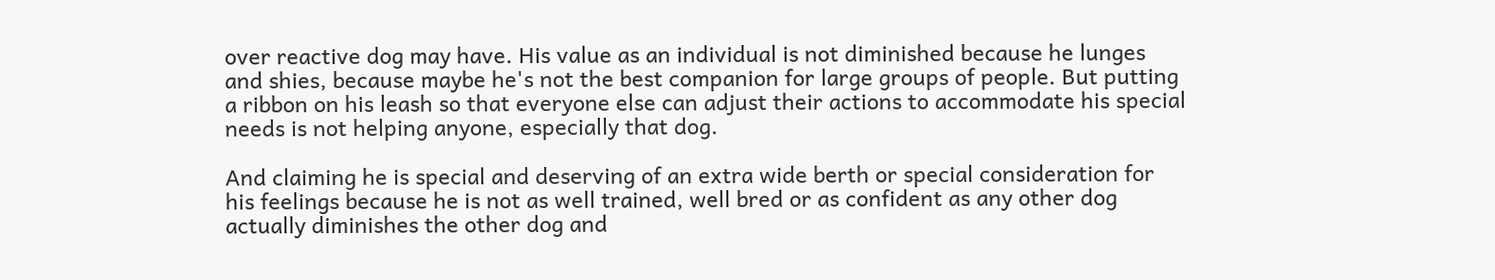over reactive dog may have. His value as an individual is not diminished because he lunges and shies, because maybe he's not the best companion for large groups of people. But putting a ribbon on his leash so that everyone else can adjust their actions to accommodate his special needs is not helping anyone, especially that dog.

And claiming he is special and deserving of an extra wide berth or special consideration for his feelings because he is not as well trained, well bred or as confident as any other dog actually diminishes the other dog and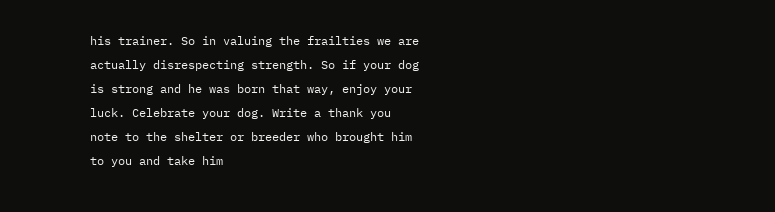his trainer. So in valuing the frailties we are actually disrespecting strength. So if your dog is strong and he was born that way, enjoy your luck. Celebrate your dog. Write a thank you note to the shelter or breeder who brought him to you and take him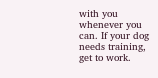with you whenever you can. If your dog needs training, get to work.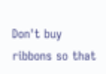Don't buy ribbons so that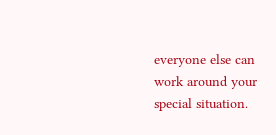everyone else can work around your special situation.